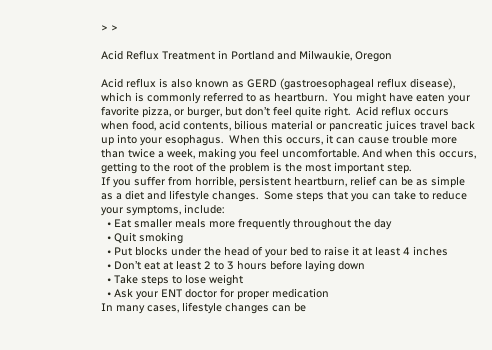> >

Acid Reflux Treatment in Portland and Milwaukie, Oregon

Acid reflux is also known as GERD (gastroesophageal reflux disease), which is commonly referred to as heartburn.  You might have eaten your favorite pizza, or burger, but don’t feel quite right.  Acid reflux occurs when food, acid contents, bilious material or pancreatic juices travel back up into your esophagus.  When this occurs, it can cause trouble more than twice a week, making you feel uncomfortable. And when this occurs, getting to the root of the problem is the most important step.
If you suffer from horrible, persistent heartburn, relief can be as simple as a diet and lifestyle changes.  Some steps that you can take to reduce your symptoms, include:
  • Eat smaller meals more frequently throughout the day
  • Quit smoking
  • Put blocks under the head of your bed to raise it at least 4 inches
  • Don’t eat at least 2 to 3 hours before laying down
  • Take steps to lose weight
  • Ask your ENT doctor for proper medication
In many cases, lifestyle changes can be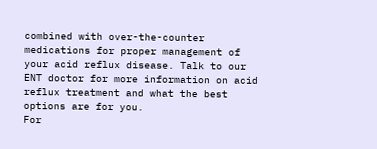combined with over-the-counter medications for proper management of your acid reflux disease. Talk to our ENT doctor for more information on acid reflux treatment and what the best options are for you.
For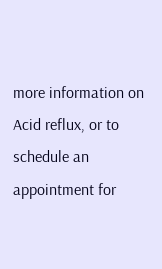more information on Acid reflux, or to schedule an appointment for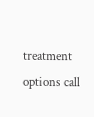treatment options call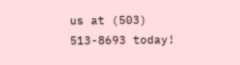us at (503) 513-8693 today!